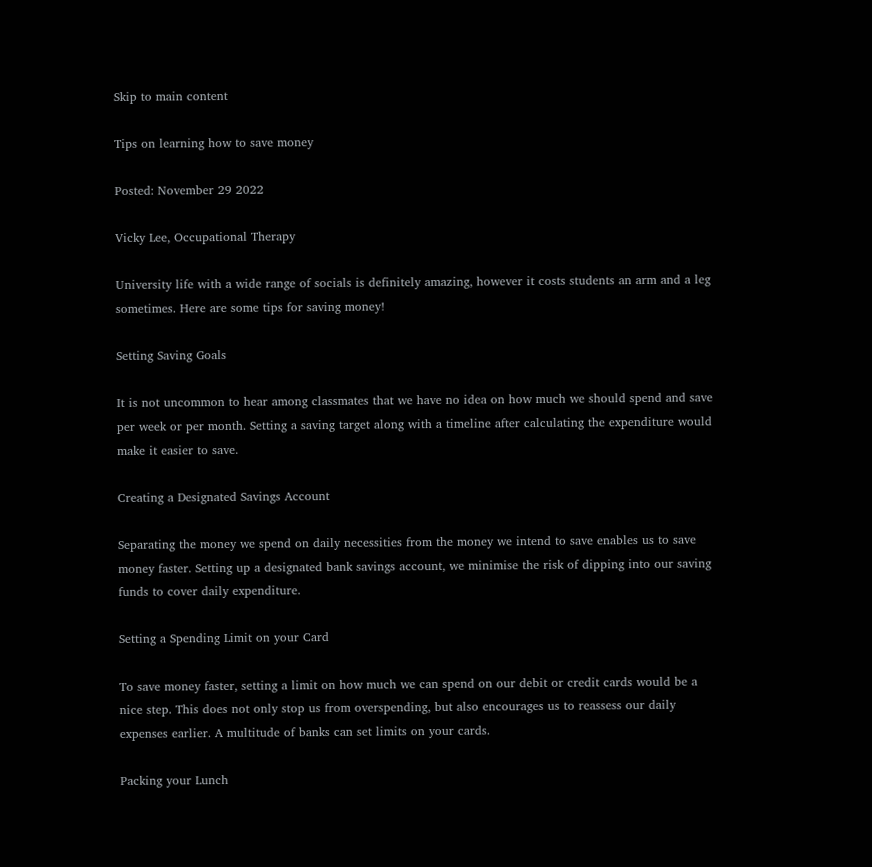Skip to main content

Tips on learning how to save money

Posted: November 29 2022

Vicky Lee, Occupational Therapy

University life with a wide range of socials is definitely amazing, however it costs students an arm and a leg sometimes. Here are some tips for saving money!

Setting Saving Goals

It is not uncommon to hear among classmates that we have no idea on how much we should spend and save per week or per month. Setting a saving target along with a timeline after calculating the expenditure would make it easier to save.

Creating a Designated Savings Account

Separating the money we spend on daily necessities from the money we intend to save enables us to save money faster. Setting up a designated bank savings account, we minimise the risk of dipping into our saving funds to cover daily expenditure.

Setting a Spending Limit on your Card

To save money faster, setting a limit on how much we can spend on our debit or credit cards would be a nice step. This does not only stop us from overspending, but also encourages us to reassess our daily expenses earlier. A multitude of banks can set limits on your cards.

Packing your Lunch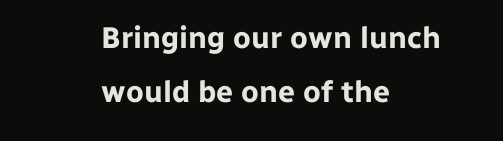Bringing our own lunch would be one of the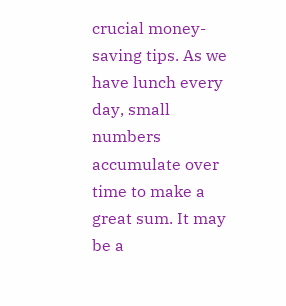crucial money-saving tips. As we have lunch every day, small numbers accumulate over time to make a great sum. It may be a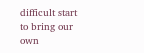difficult start to bring our own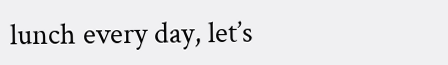lunch every day, let’s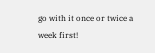go with it once or twice a week first!